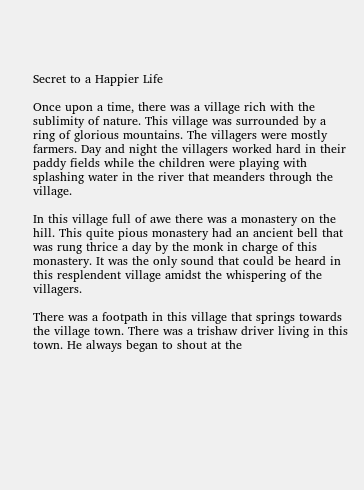Secret to a Happier Life

Once upon a time, there was a village rich with the sublimity of nature. This village was surrounded by a ring of glorious mountains. The villagers were mostly farmers. Day and night the villagers worked hard in their paddy fields while the children were playing with splashing water in the river that meanders through the village.

In this village full of awe there was a monastery on the hill. This quite pious monastery had an ancient bell that was rung thrice a day by the monk in charge of this monastery. It was the only sound that could be heard in this resplendent village amidst the whispering of the villagers.

There was a footpath in this village that springs towards the village town. There was a trishaw driver living in this town. He always began to shout at the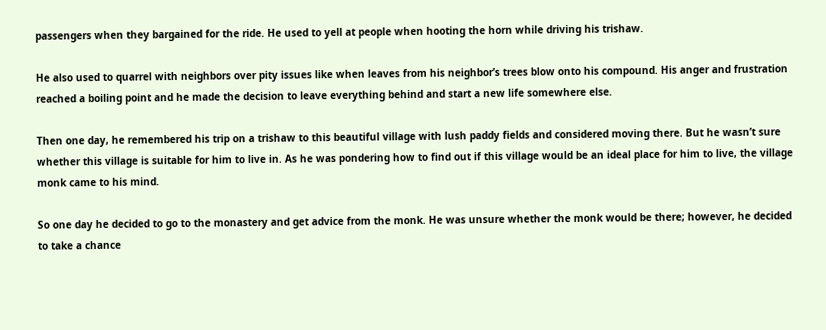passengers when they bargained for the ride. He used to yell at people when hooting the horn while driving his trishaw.

He also used to quarrel with neighbors over pity issues like when leaves from his neighbor’s trees blow onto his compound. His anger and frustration reached a boiling point and he made the decision to leave everything behind and start a new life somewhere else.

Then one day, he remembered his trip on a trishaw to this beautiful village with lush paddy fields and considered moving there. But he wasn’t sure whether this village is suitable for him to live in. As he was pondering how to find out if this village would be an ideal place for him to live, the village monk came to his mind.

So one day he decided to go to the monastery and get advice from the monk. He was unsure whether the monk would be there; however, he decided to take a chance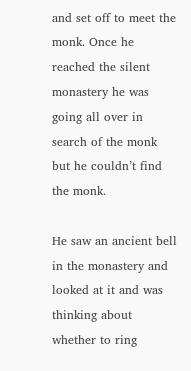and set off to meet the monk. Once he reached the silent monastery he was going all over in search of the monk but he couldn’t find the monk.

He saw an ancient bell in the monastery and looked at it and was thinking about whether to ring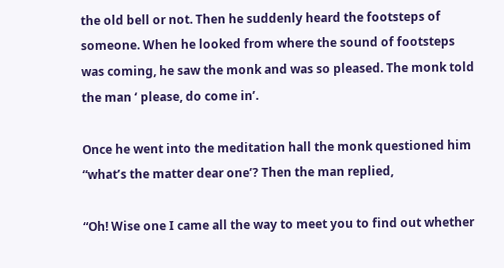the old bell or not. Then he suddenly heard the footsteps of someone. When he looked from where the sound of footsteps was coming, he saw the monk and was so pleased. The monk told the man ‘ please, do come in’.

Once he went into the meditation hall the monk questioned him “what’s the matter dear one’? Then the man replied,

“Oh! Wise one I came all the way to meet you to find out whether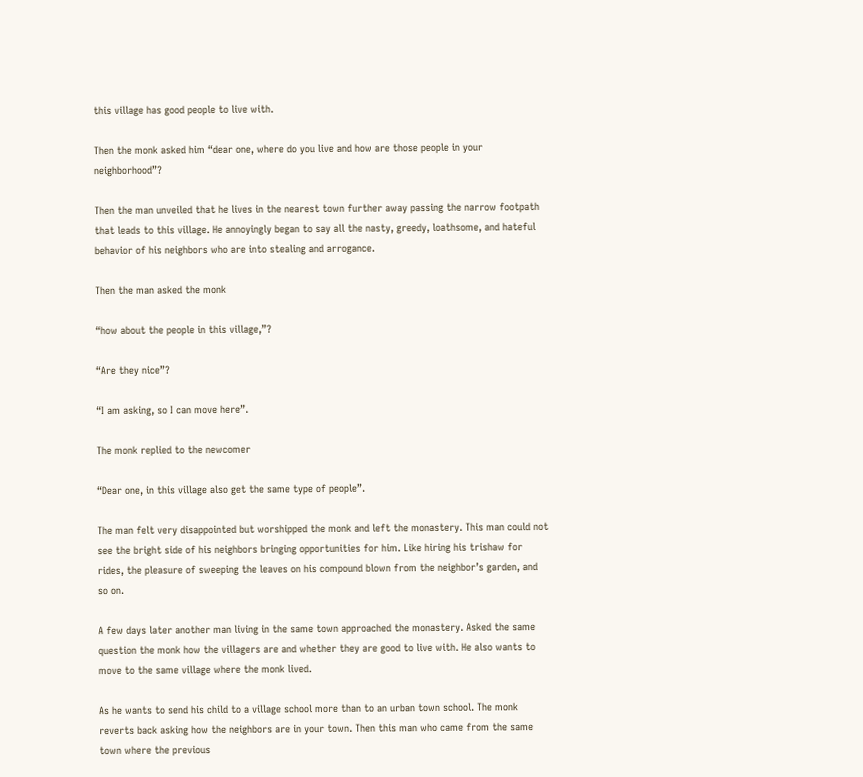this village has good people to live with.

Then the monk asked him “dear one, where do you live and how are those people in your neighborhood”?

Then the man unveiled that he lives in the nearest town further away passing the narrow footpath that leads to this village. He annoyingly began to say all the nasty, greedy, loathsome, and hateful behavior of his neighbors who are into stealing and arrogance.

Then the man asked the monk

“how about the people in this village,”?

“Are they nice”?

“I am asking, so I can move here”.

The monk replied to the newcomer

“Dear one, in this village also get the same type of people”.

The man felt very disappointed but worshipped the monk and left the monastery. This man could not see the bright side of his neighbors bringing opportunities for him. Like hiring his trishaw for rides, the pleasure of sweeping the leaves on his compound blown from the neighbor’s garden, and so on.

A few days later another man living in the same town approached the monastery. Asked the same question the monk how the villagers are and whether they are good to live with. He also wants to move to the same village where the monk lived.

As he wants to send his child to a village school more than to an urban town school. The monk reverts back asking how the neighbors are in your town. Then this man who came from the same town where the previous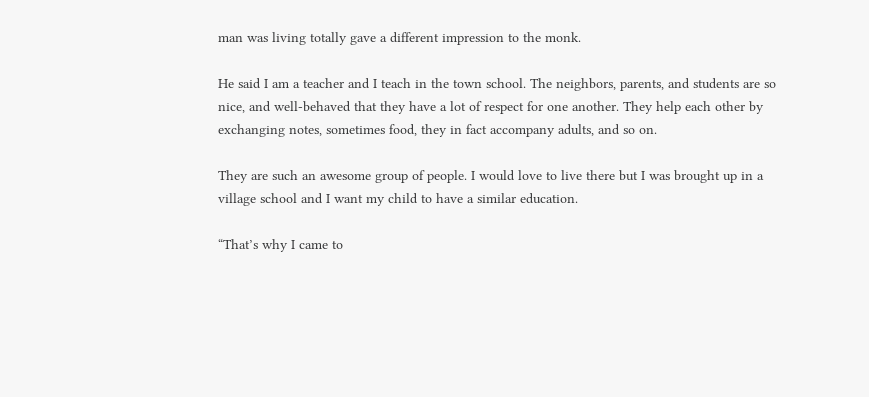man was living totally gave a different impression to the monk.

He said I am a teacher and I teach in the town school. The neighbors, parents, and students are so nice, and well-behaved that they have a lot of respect for one another. They help each other by exchanging notes, sometimes food, they in fact accompany adults, and so on.

They are such an awesome group of people. I would love to live there but I was brought up in a village school and I want my child to have a similar education.

“That’s why I came to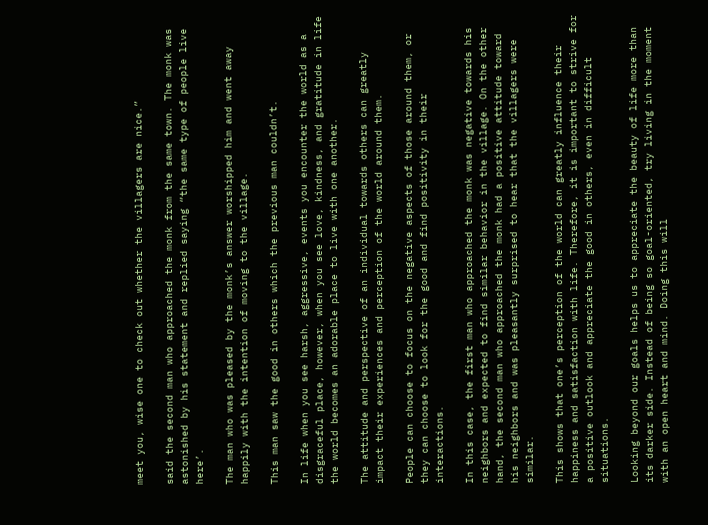meet you, wise one to check out whether the villagers are nice.”

said the second man who approached the monk from the same town. The monk was astonished by his statement and replied saying “the same type of people live here’.

The man who was pleased by the monk’s answer worshipped him and went away happily with the intention of moving to the village.

This man saw the good in others which the previous man couldn’t.

In life when you see harsh, aggressive, events you encounter the world as a disgraceful place, however, when you see love, kindness, and gratitude in life the world becomes an adorable place to live with one another.

The attitude and perspective of an individual towards others can greatly impact their experiences and perception of the world around them.

People can choose to focus on the negative aspects of those around them, or they can choose to look for the good and find positivity in their interactions.

In this case, the first man who approached the monk was negative towards his neighbors and expected to find similar behavior in the village. On the other hand, the second man who approached the monk had a positive attitude toward his neighbors and was pleasantly surprised to hear that the villagers were similar.

This shows that one’s perception of the world can greatly influence their happiness and satisfaction with life. Therefore, it is important to strive for a positive outlook and appreciate the good in others, even in difficult situations.

Looking beyond our goals helps us to appreciate the beauty of life more than its darker side. Instead of being so goal-oriented, try living in the moment with an open heart and mind. Doing this will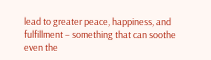lead to greater peace, happiness, and fulfillment – something that can soothe even the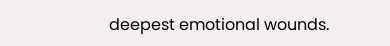deepest emotional wounds.